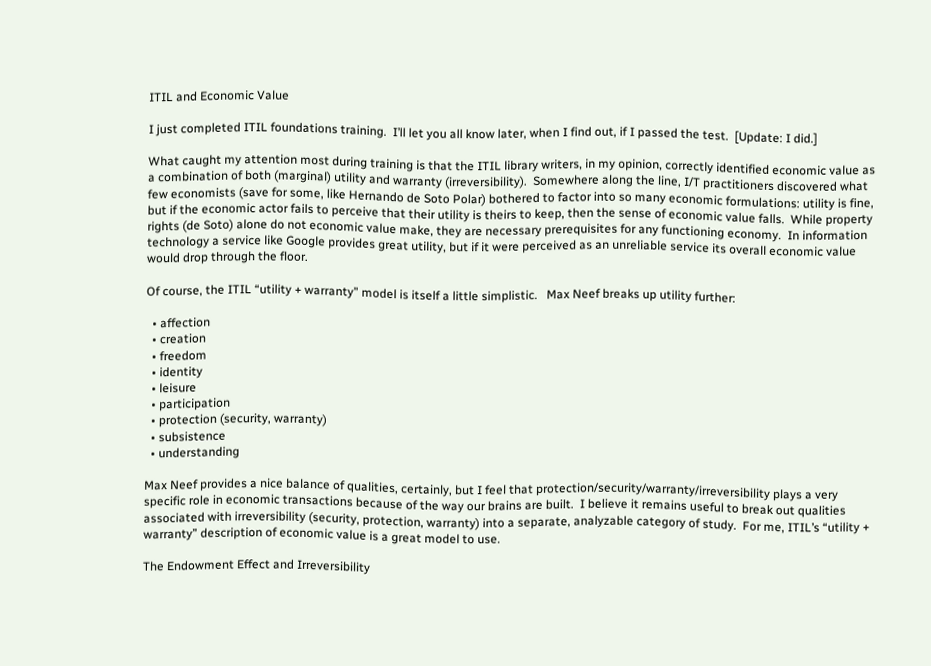ITIL and Economic Value

I just completed ITIL foundations training.  I’ll let you all know later, when I find out, if I passed the test.  [Update: I did.]

What caught my attention most during training is that the ITIL library writers, in my opinion, correctly identified economic value as a combination of both (marginal) utility and warranty (irreversibility).  Somewhere along the line, I/T practitioners discovered what few economists (save for some, like Hernando de Soto Polar) bothered to factor into so many economic formulations: utility is fine, but if the economic actor fails to perceive that their utility is theirs to keep, then the sense of economic value falls.  While property rights (de Soto) alone do not economic value make, they are necessary prerequisites for any functioning economy.  In information technology a service like Google provides great utility, but if it were perceived as an unreliable service its overall economic value would drop through the floor.

Of course, the ITIL “utility + warranty” model is itself a little simplistic.   Max Neef breaks up utility further:

  • affection
  • creation
  • freedom
  • identity
  • leisure
  • participation
  • protection (security, warranty)
  • subsistence
  • understanding

Max Neef provides a nice balance of qualities, certainly, but I feel that protection/security/warranty/irreversibility plays a very specific role in economic transactions because of the way our brains are built.  I believe it remains useful to break out qualities associated with irreversibility (security, protection, warranty) into a separate, analyzable category of study.  For me, ITIL’s “utility + warranty” description of economic value is a great model to use.

The Endowment Effect and Irreversibility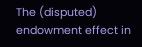The (disputed) endowment effect in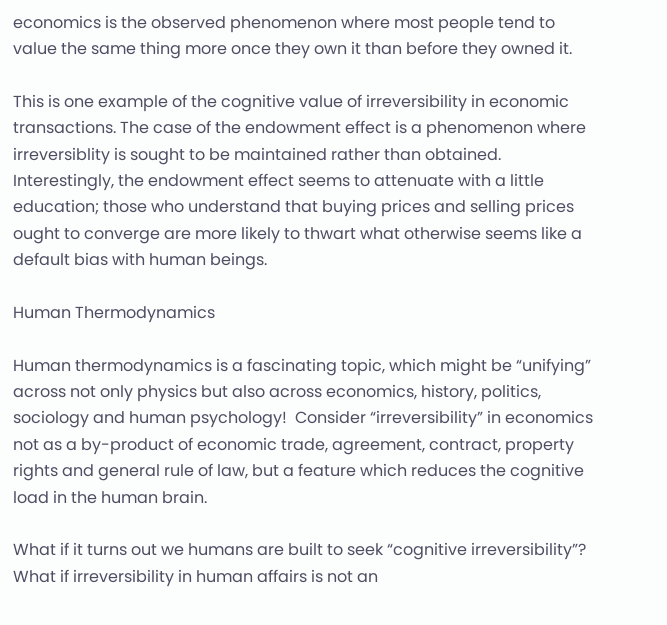economics is the observed phenomenon where most people tend to value the same thing more once they own it than before they owned it.

This is one example of the cognitive value of irreversibility in economic transactions. The case of the endowment effect is a phenomenon where irreversiblity is sought to be maintained rather than obtained. Interestingly, the endowment effect seems to attenuate with a little education; those who understand that buying prices and selling prices ought to converge are more likely to thwart what otherwise seems like a default bias with human beings.

Human Thermodynamics

Human thermodynamics is a fascinating topic, which might be “unifying” across not only physics but also across economics, history, politics, sociology and human psychology!  Consider “irreversibility” in economics not as a by-product of economic trade, agreement, contract, property rights and general rule of law, but a feature which reduces the cognitive load in the human brain.

What if it turns out we humans are built to seek “cognitive irreversibility”?  What if irreversibility in human affairs is not an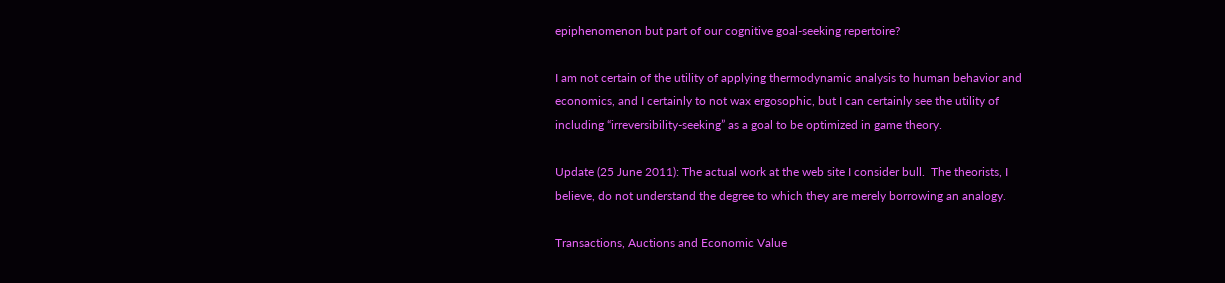epiphenomenon but part of our cognitive goal-seeking repertoire?

I am not certain of the utility of applying thermodynamic analysis to human behavior and economics, and I certainly to not wax ergosophic, but I can certainly see the utility of including “irreversibility-seeking” as a goal to be optimized in game theory.

Update (25 June 2011): The actual work at the web site I consider bull.  The theorists, I believe, do not understand the degree to which they are merely borrowing an analogy.

Transactions, Auctions and Economic Value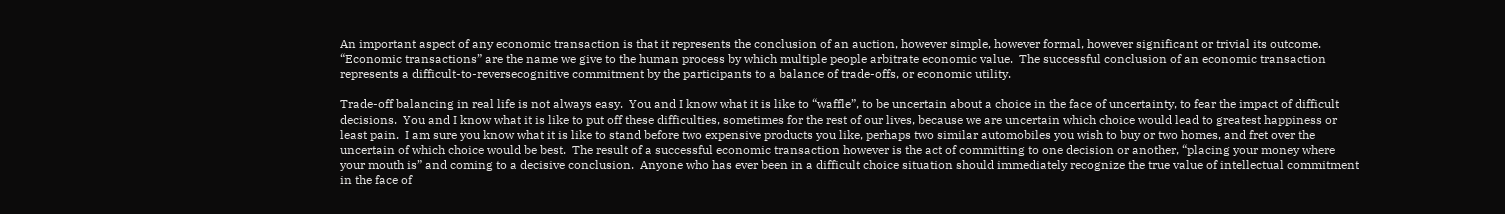An important aspect of any economic transaction is that it represents the conclusion of an auction, however simple, however formal, however significant or trivial its outcome.  “Economic transactions” are the name we give to the human process by which multiple people arbitrate economic value.  The successful conclusion of an economic transaction represents a difficult-to-reversecognitive commitment by the participants to a balance of trade-offs, or economic utility.

Trade-off balancing in real life is not always easy.  You and I know what it is like to “waffle”, to be uncertain about a choice in the face of uncertainty, to fear the impact of difficult decisions.  You and I know what it is like to put off these difficulties, sometimes for the rest of our lives, because we are uncertain which choice would lead to greatest happiness or least pain.  I am sure you know what it is like to stand before two expensive products you like, perhaps two similar automobiles you wish to buy or two homes, and fret over the uncertain of which choice would be best.  The result of a successful economic transaction however is the act of committing to one decision or another, “placing your money where your mouth is” and coming to a decisive conclusion.  Anyone who has ever been in a difficult choice situation should immediately recognize the true value of intellectual commitment in the face of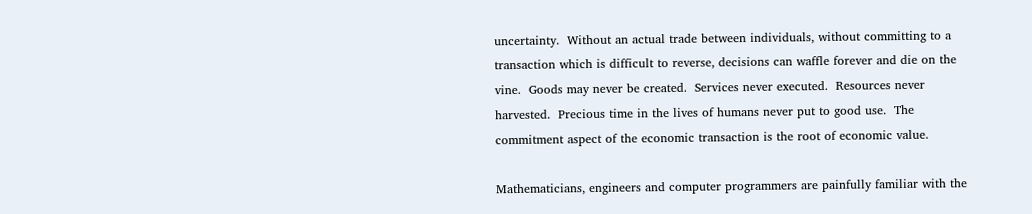uncertainty.  Without an actual trade between individuals, without committing to a transaction which is difficult to reverse, decisions can waffle forever and die on the vine.  Goods may never be created.  Services never executed.  Resources never harvested.  Precious time in the lives of humans never put to good use.  The commitment aspect of the economic transaction is the root of economic value.

Mathematicians, engineers and computer programmers are painfully familiar with the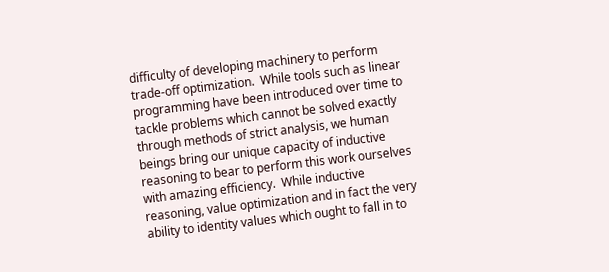difficulty of developing machinery to perform trade-off optimization.  While tools such as linear programming have been introduced over time to tackle problems which cannot be solved exactly through methods of strict analysis, we human beings bring our unique capacity of inductive reasoning to bear to perform this work ourselves with amazing efficiency.  While inductive reasoning, value optimization and in fact the very ability to identity values which ought to fall in to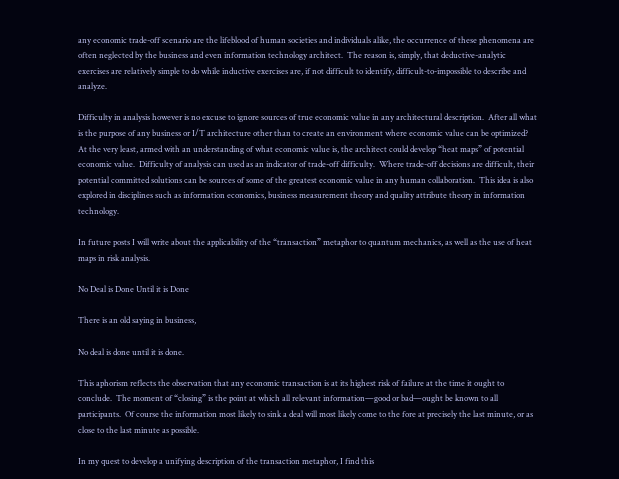any economic trade-off scenario are the lifeblood of human societies and individuals alike, the occurrence of these phenomena are often neglected by the business and even information technology architect.  The reason is, simply, that deductive-analytic exercises are relatively simple to do while inductive exercises are, if not difficult to identify, difficult-to-impossible to describe and analyze.

Difficulty in analysis however is no excuse to ignore sources of true economic value in any architectural description.  After all what is the purpose of any business or I/T architecture other than to create an environment where economic value can be optimized?  At the very least, armed with an understanding of what economic value is, the architect could develop “heat maps” of potential economic value.  Difficulty of analysis can used as an indicator of trade-off difficulty.  Where trade-off decisions are difficult, their potential committed solutions can be sources of some of the greatest economic value in any human collaboration.  This idea is also explored in disciplines such as information economics, business measurement theory and quality attribute theory in information technology.

In future posts I will write about the applicability of the “transaction” metaphor to quantum mechanics, as well as the use of heat maps in risk analysis.

No Deal is Done Until it is Done

There is an old saying in business,

No deal is done until it is done.

This aphorism reflects the observation that any economic transaction is at its highest risk of failure at the time it ought to conclude.  The moment of “closing” is the point at which all relevant information—good or bad—ought be known to all participants.  Of course the information most likely to sink a deal will most likely come to the fore at precisely the last minute, or as close to the last minute as possible.

In my quest to develop a unifying description of the transaction metaphor, I find this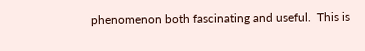phenomenon both fascinating and useful.  This is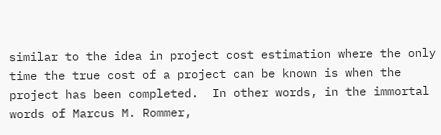similar to the idea in project cost estimation where the only time the true cost of a project can be known is when the project has been completed.  In other words, in the immortal words of Marcus M. Rommer,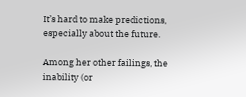It’s hard to make predictions, especially about the future.

Among her other failings, the inability (or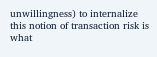unwillingness) to internalize this notion of transaction risk is what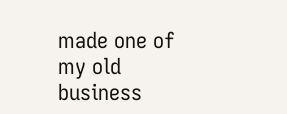made one of my old business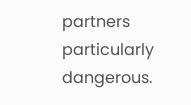partners particularly dangerous.